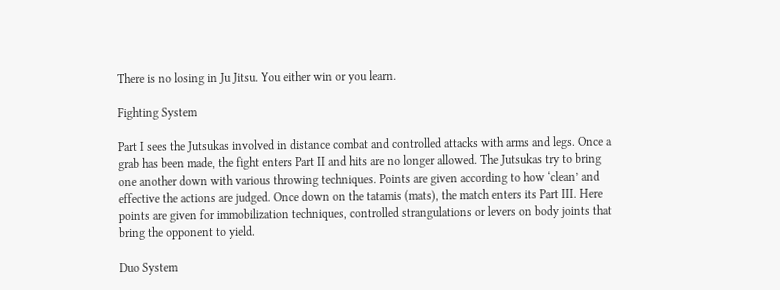There is no losing in Ju Jitsu. You either win or you learn.

Fighting System

Part I sees the Jutsukas involved in distance combat and controlled attacks with arms and legs. Once a grab has been made, the fight enters Part II and hits are no longer allowed. The Jutsukas try to bring one another down with various throwing techniques. Points are given according to how ‘clean’ and effective the actions are judged. Once down on the tatamis (mats), the match enters its Part III. Here points are given for immobilization techniques, controlled strangulations or levers on body joints that bring the opponent to yield.

Duo System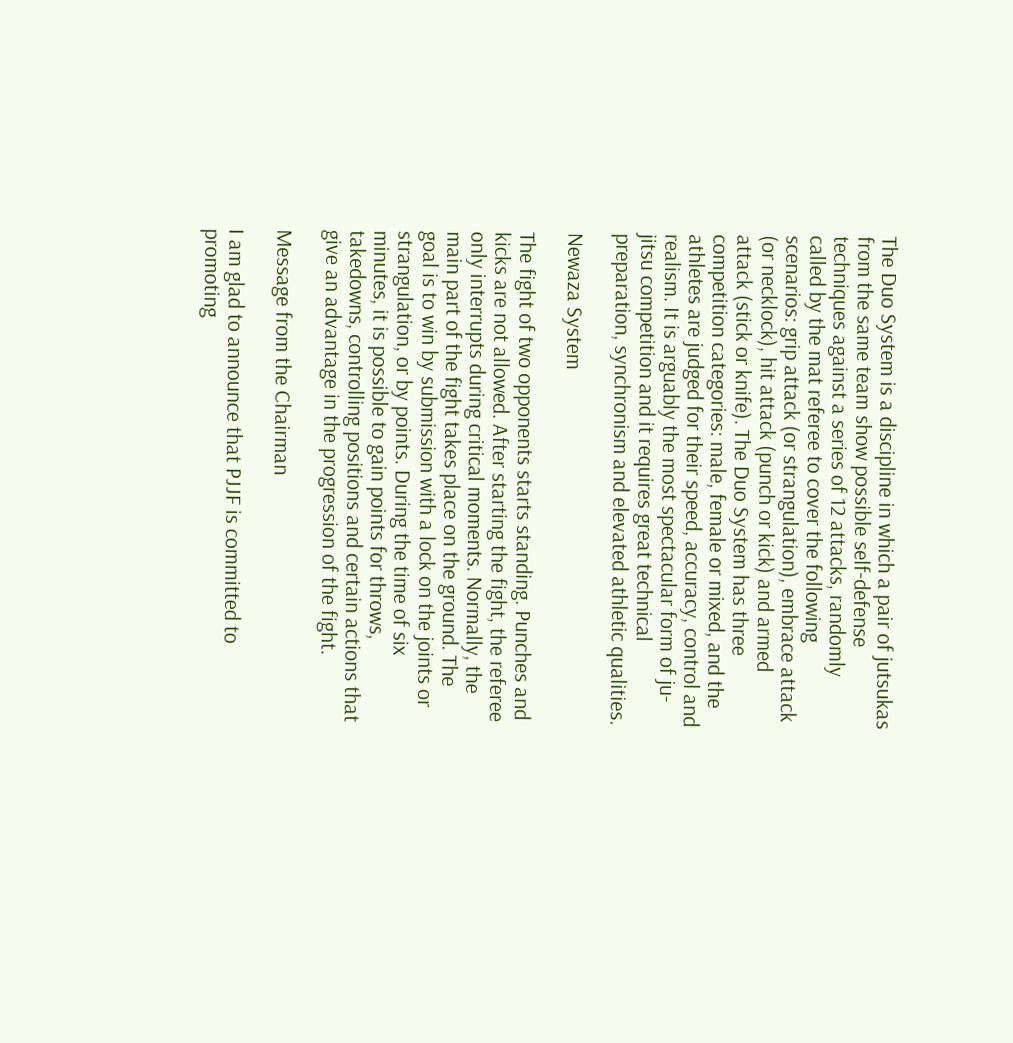The Duo System is a discipline in which a pair of jutsukas from the same team show possible self-defense techniques against a series of 12 attacks, randomly called by the mat referee to cover the following scenarios: grip attack (or strangulation), embrace attack (or necklock), hit attack (punch or kick) and armed attack (stick or knife). The Duo System has three competition categories: male, female or mixed, and the athletes are judged for their speed, accuracy, control and realism. It is arguably the most spectacular form of ju-jitsu competition and it requires great technical preparation, synchronism and elevated athletic qualities.

Newaza System

The fight of two opponents starts standing. Punches and kicks are not allowed. After starting the fight, the referee only interrupts during critical moments. Normally, the main part of the fight takes place on the ground. The goal is to win by submission with a lock on the joints or strangulation, or by points. During the time of six minutes, it is possible to gain points for throws, takedowns, controlling positions and certain actions that give an advantage in the progression of the fight.

Message from the Chairman

I am glad to announce that PJJF is committed to promoting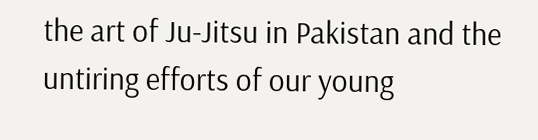the art of Ju-Jitsu in Pakistan and the untiring efforts of our young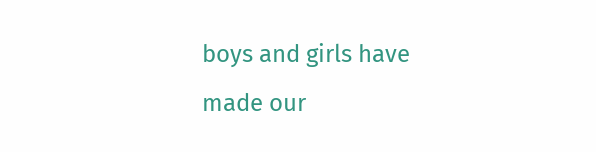boys and girls have made our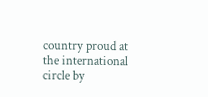country proud at the international circle by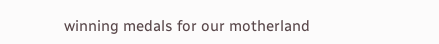winning medals for our motherland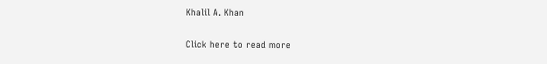Khalil A. Khan

Click here to read more